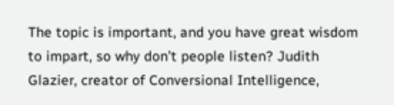The topic is important, and you have great wisdom to impart, so why don’t people listen? Judith Glazier, creator of Conversional Intelligence,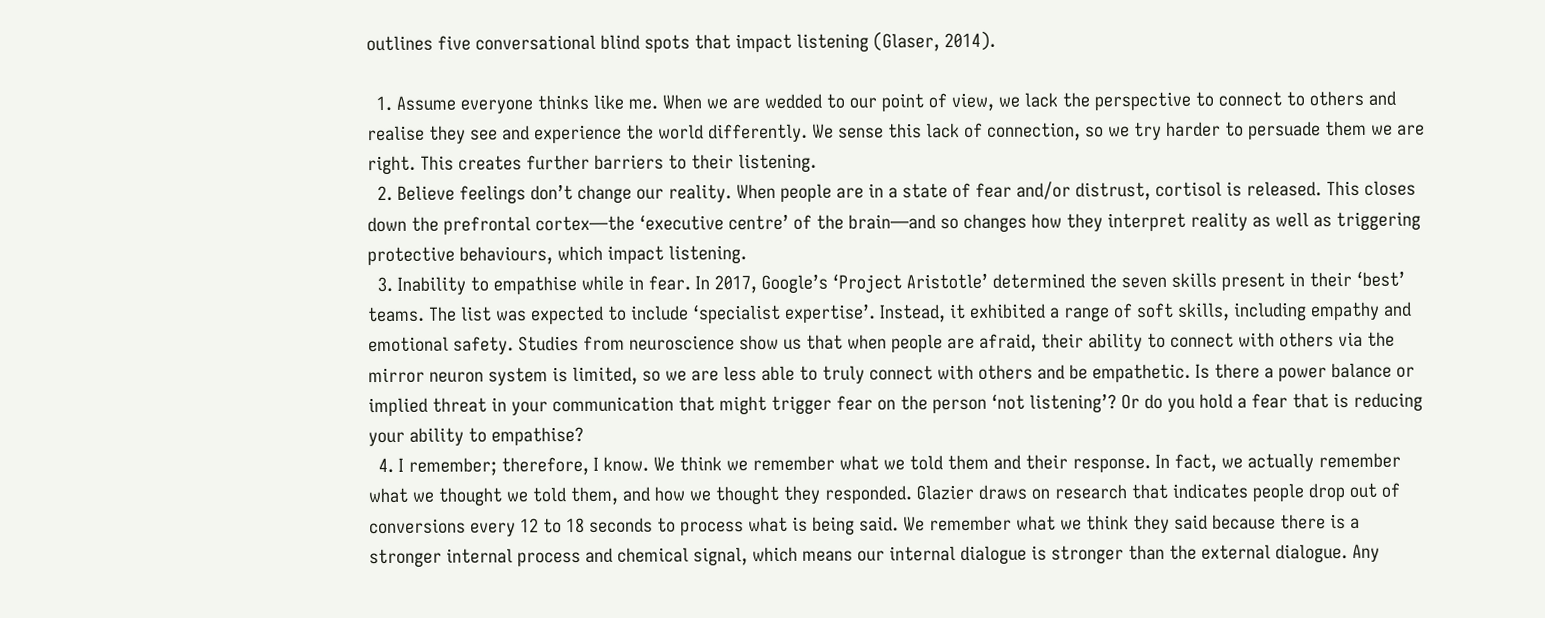outlines five conversational blind spots that impact listening (Glaser, 2014).

  1. Assume everyone thinks like me. When we are wedded to our point of view, we lack the perspective to connect to others and realise they see and experience the world differently. We sense this lack of connection, so we try harder to persuade them we are right. This creates further barriers to their listening.
  2. Believe feelings don’t change our reality. When people are in a state of fear and/or distrust, cortisol is released. This closes down the prefrontal cortex—the ‘executive centre’ of the brain—and so changes how they interpret reality as well as triggering protective behaviours, which impact listening.
  3. Inability to empathise while in fear. In 2017, Google’s ‘Project Aristotle’ determined the seven skills present in their ‘best’ teams. The list was expected to include ‘specialist expertise’. Instead, it exhibited a range of soft skills, including empathy and emotional safety. Studies from neuroscience show us that when people are afraid, their ability to connect with others via the mirror neuron system is limited, so we are less able to truly connect with others and be empathetic. Is there a power balance or implied threat in your communication that might trigger fear on the person ‘not listening’? Or do you hold a fear that is reducing your ability to empathise?
  4. I remember; therefore, I know. We think we remember what we told them and their response. In fact, we actually remember what we thought we told them, and how we thought they responded. Glazier draws on research that indicates people drop out of conversions every 12 to 18 seconds to process what is being said. We remember what we think they said because there is a stronger internal process and chemical signal, which means our internal dialogue is stronger than the external dialogue. Any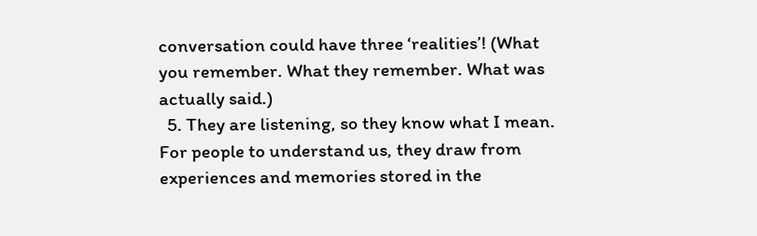conversation could have three ‘realities’! (What you remember. What they remember. What was actually said.)
  5. They are listening, so they know what I mean. For people to understand us, they draw from experiences and memories stored in the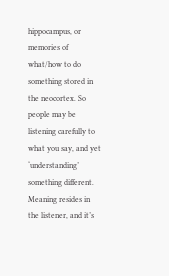hippocampus, or memories of what/how to do something stored in the neocortex. So people may be listening carefully to what you say, and yet ‘understanding’ something different. Meaning resides in the listener, and it’s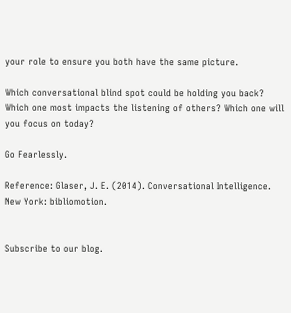your role to ensure you both have the same picture.

Which conversational blind spot could be holding you back? Which one most impacts the listening of others? Which one will you focus on today?

Go Fearlessly.

Reference: Glaser, J. E. (2014). Conversational Intelligence. New York: bibliomotion.


Subscribe to our blog.